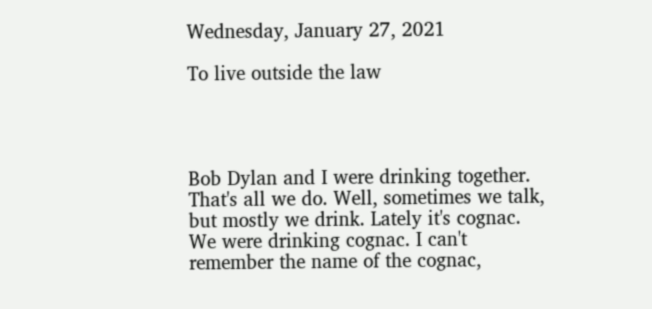Wednesday, January 27, 2021

To live outside the law




Bob Dylan and I were drinking together. That's all we do. Well, sometimes we talk, but mostly we drink. Lately it's cognac. We were drinking cognac. I can't remember the name of the cognac,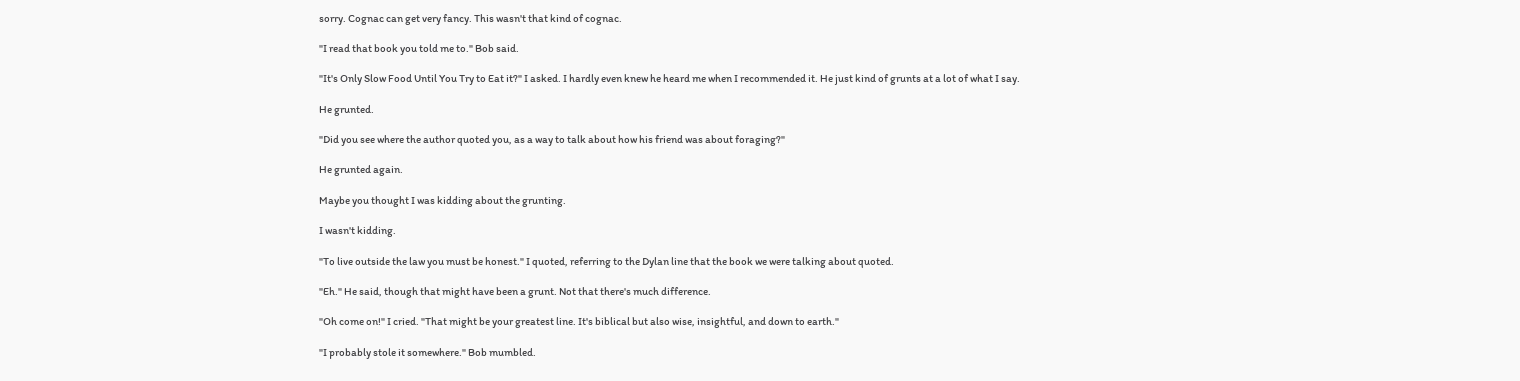sorry. Cognac can get very fancy. This wasn't that kind of cognac.

"I read that book you told me to." Bob said.

"It's Only Slow Food Until You Try to Eat it?" I asked. I hardly even knew he heard me when I recommended it. He just kind of grunts at a lot of what I say.

He grunted.

"Did you see where the author quoted you, as a way to talk about how his friend was about foraging?"

He grunted again.

Maybe you thought I was kidding about the grunting.

I wasn't kidding.

"To live outside the law you must be honest." I quoted, referring to the Dylan line that the book we were talking about quoted.

"Eh." He said, though that might have been a grunt. Not that there's much difference.

"Oh come on!" I cried. "That might be your greatest line. It's biblical but also wise, insightful, and down to earth."

"I probably stole it somewhere." Bob mumbled.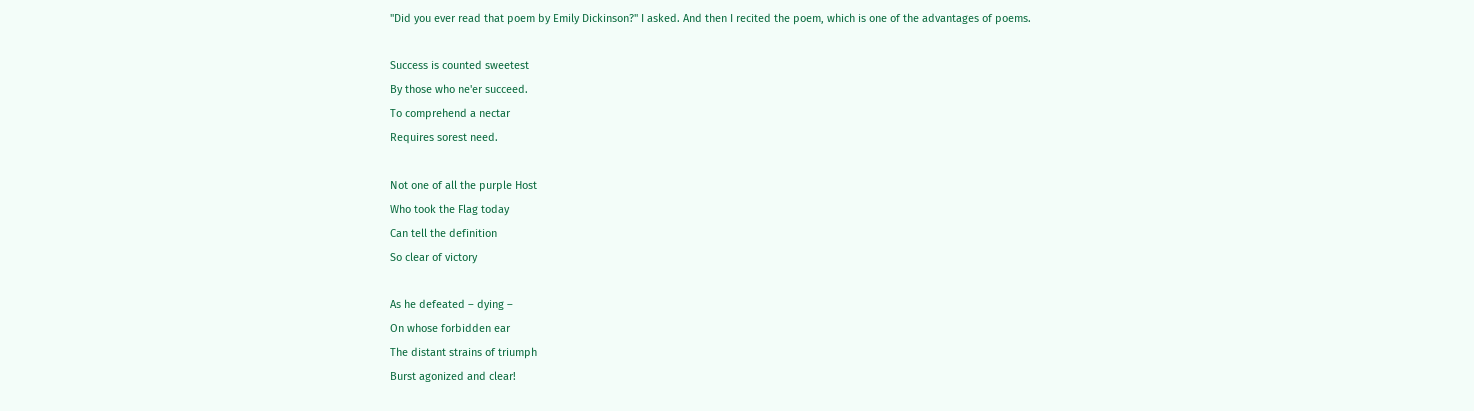"Did you ever read that poem by Emily Dickinson?" I asked. And then I recited the poem, which is one of the advantages of poems.

Success is counted sweetest
By those who ne'er succeed.
To comprehend a nectar
Requires sorest need.

Not one of all the purple Host
Who took the Flag today
Can tell the definition
So clear of victory

As he defeated – dying –
On whose forbidden ear
The distant strains of triumph
Burst agonized and clear!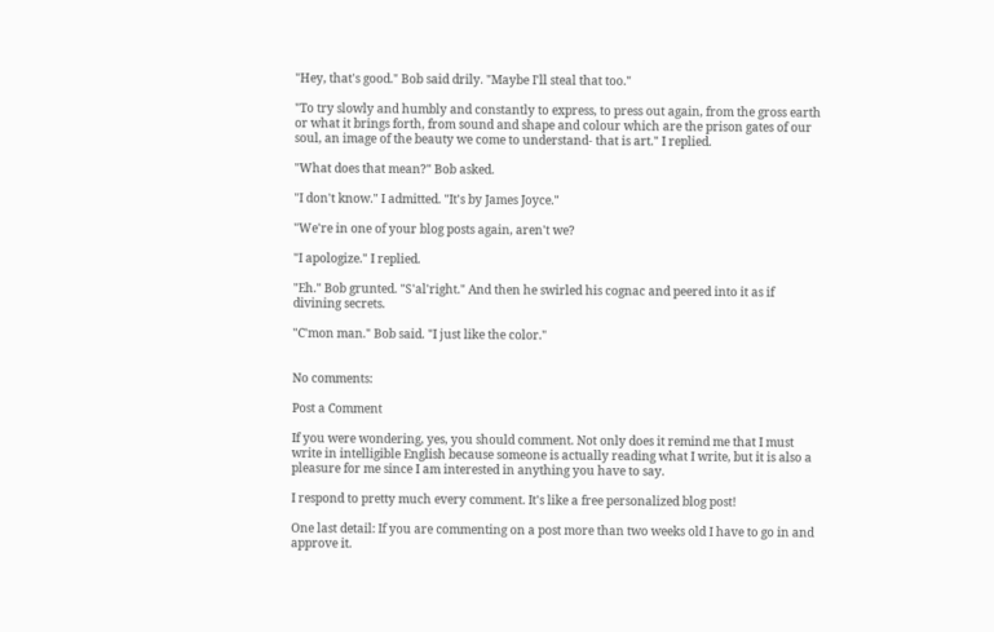"Hey, that's good." Bob said drily. "Maybe I'll steal that too."

"To try slowly and humbly and constantly to express, to press out again, from the gross earth or what it brings forth, from sound and shape and colour which are the prison gates of our soul, an image of the beauty we come to understand- that is art." I replied.

"What does that mean?" Bob asked.

"I don't know." I admitted. "It's by James Joyce."

"We're in one of your blog posts again, aren't we?

"I apologize." I replied.

"Eh." Bob grunted. "S'al'right." And then he swirled his cognac and peered into it as if divining secrets.

"C'mon man." Bob said. "I just like the color."


No comments:

Post a Comment

If you were wondering, yes, you should comment. Not only does it remind me that I must write in intelligible English because someone is actually reading what I write, but it is also a pleasure for me since I am interested in anything you have to say.

I respond to pretty much every comment. It's like a free personalized blog post!

One last detail: If you are commenting on a post more than two weeks old I have to go in and approve it.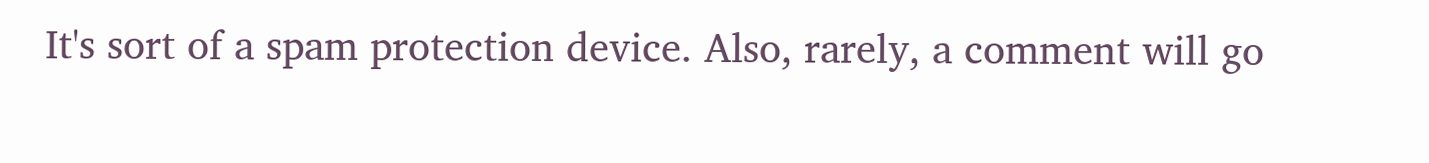It's sort of a spam protection device. Also, rarely, a comment will go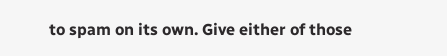to spam on its own. Give either of those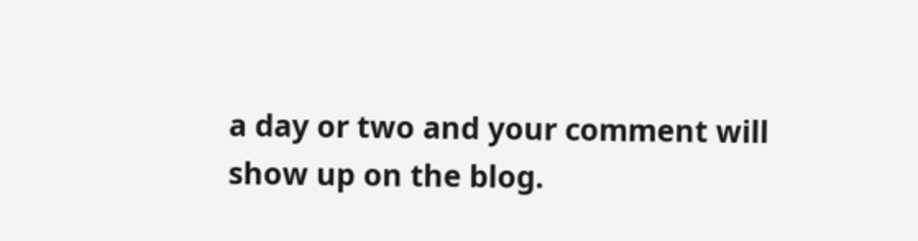a day or two and your comment will show up on the blog.